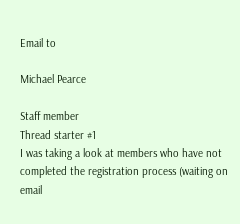Email to

Michael Pearce

Staff member
Thread starter #1
I was taking a look at members who have not completed the registration process (waiting on email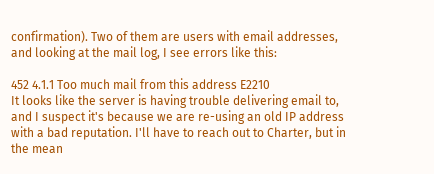confirmation). Two of them are users with email addresses, and looking at the mail log, I see errors like this:

452 4.1.1 Too much mail from this address E2210
It looks like the server is having trouble delivering email to, and I suspect it's because we are re-using an old IP address with a bad reputation. I'll have to reach out to Charter, but in the mean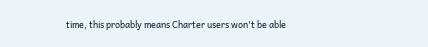time, this probably means Charter users won't be able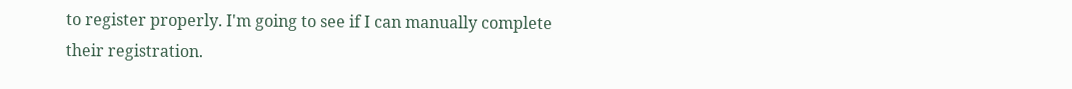to register properly. I'm going to see if I can manually complete their registration.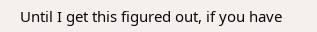Until I get this figured out, if you have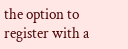the option to register with a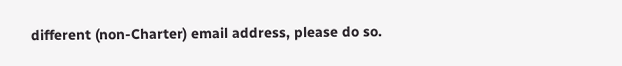different (non-Charter) email address, please do so.